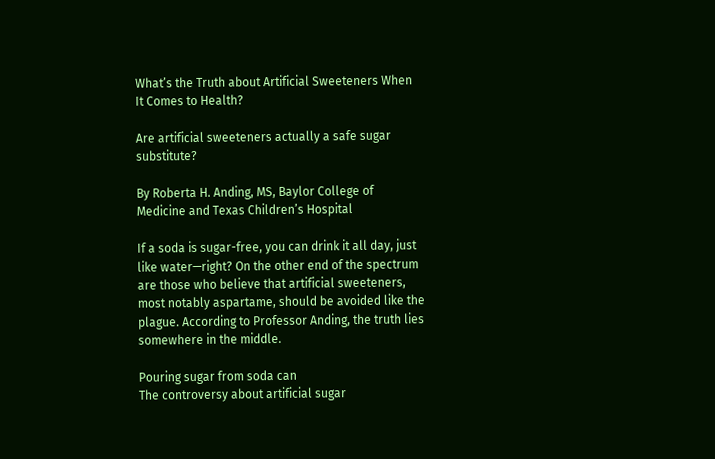What’s the Truth about Artificial Sweeteners When It Comes to Health?

Are artificial sweeteners actually a safe sugar substitute?

By Roberta H. Anding, MS, Baylor College of Medicine and Texas Children’s Hospital

If a soda is sugar-free, you can drink it all day, just like water—right? On the other end of the spectrum are those who believe that artificial sweeteners, most notably aspartame, should be avoided like the plague. According to Professor Anding, the truth lies somewhere in the middle.

Pouring sugar from soda can
The controversy about artificial sugar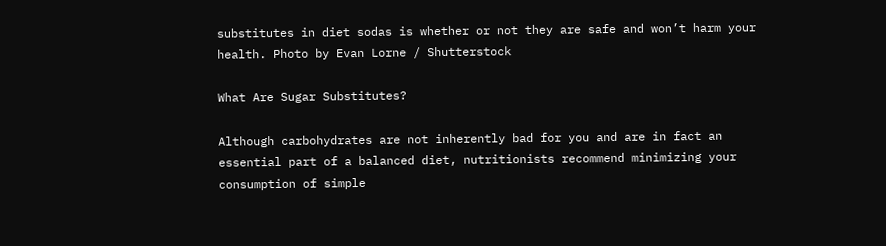substitutes in diet sodas is whether or not they are safe and won’t harm your health. Photo by Evan Lorne / Shutterstock

What Are Sugar Substitutes?

Although carbohydrates are not inherently bad for you and are in fact an essential part of a balanced diet, nutritionists recommend minimizing your consumption of simple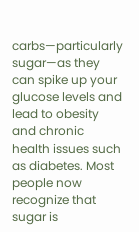carbs—particularly sugar—as they can spike up your glucose levels and lead to obesity and chronic health issues such as diabetes. Most people now recognize that sugar is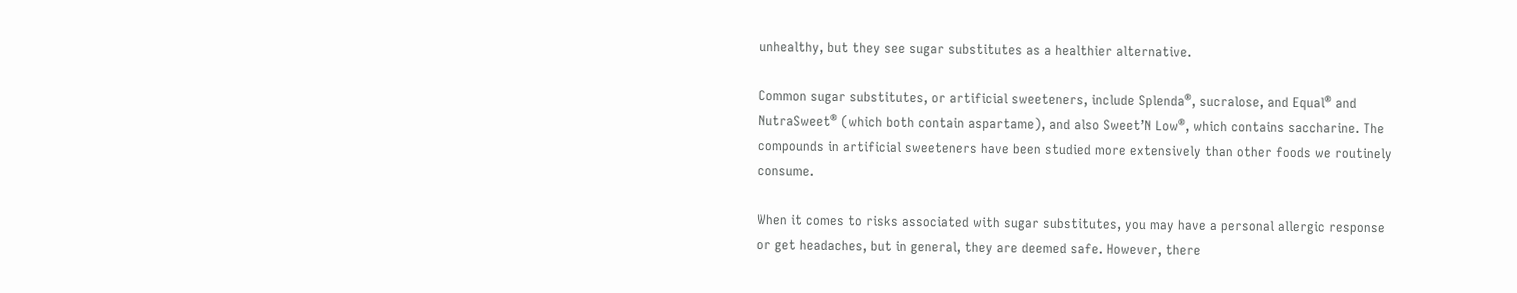unhealthy, but they see sugar substitutes as a healthier alternative.

Common sugar substitutes, or artificial sweeteners, include Splenda®, sucralose, and Equal® and NutraSweet® (which both contain aspartame), and also Sweet’N Low®, which contains saccharine. The compounds in artificial sweeteners have been studied more extensively than other foods we routinely consume.

When it comes to risks associated with sugar substitutes, you may have a personal allergic response or get headaches, but in general, they are deemed safe. However, there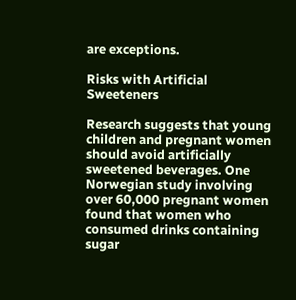are exceptions.

Risks with Artificial Sweeteners

Research suggests that young children and pregnant women should avoid artificially sweetened beverages. One Norwegian study involving over 60,000 pregnant women found that women who consumed drinks containing sugar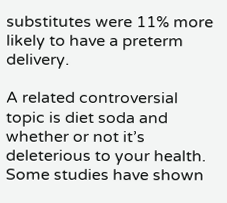substitutes were 11% more likely to have a preterm delivery.

A related controversial topic is diet soda and whether or not it’s deleterious to your health. Some studies have shown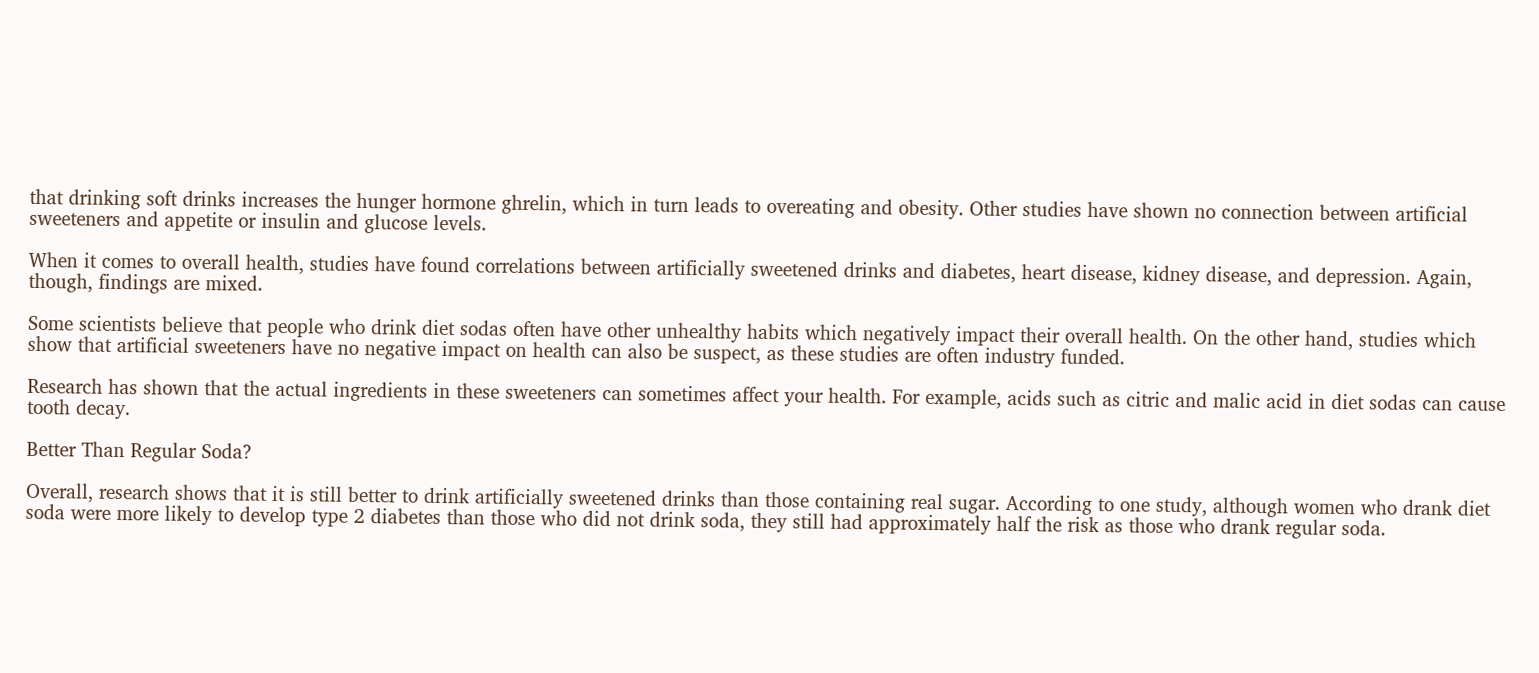that drinking soft drinks increases the hunger hormone ghrelin, which in turn leads to overeating and obesity. Other studies have shown no connection between artificial sweeteners and appetite or insulin and glucose levels.

When it comes to overall health, studies have found correlations between artificially sweetened drinks and diabetes, heart disease, kidney disease, and depression. Again, though, findings are mixed.

Some scientists believe that people who drink diet sodas often have other unhealthy habits which negatively impact their overall health. On the other hand, studies which show that artificial sweeteners have no negative impact on health can also be suspect, as these studies are often industry funded.

Research has shown that the actual ingredients in these sweeteners can sometimes affect your health. For example, acids such as citric and malic acid in diet sodas can cause tooth decay.

Better Than Regular Soda?

Overall, research shows that it is still better to drink artificially sweetened drinks than those containing real sugar. According to one study, although women who drank diet soda were more likely to develop type 2 diabetes than those who did not drink soda, they still had approximately half the risk as those who drank regular soda.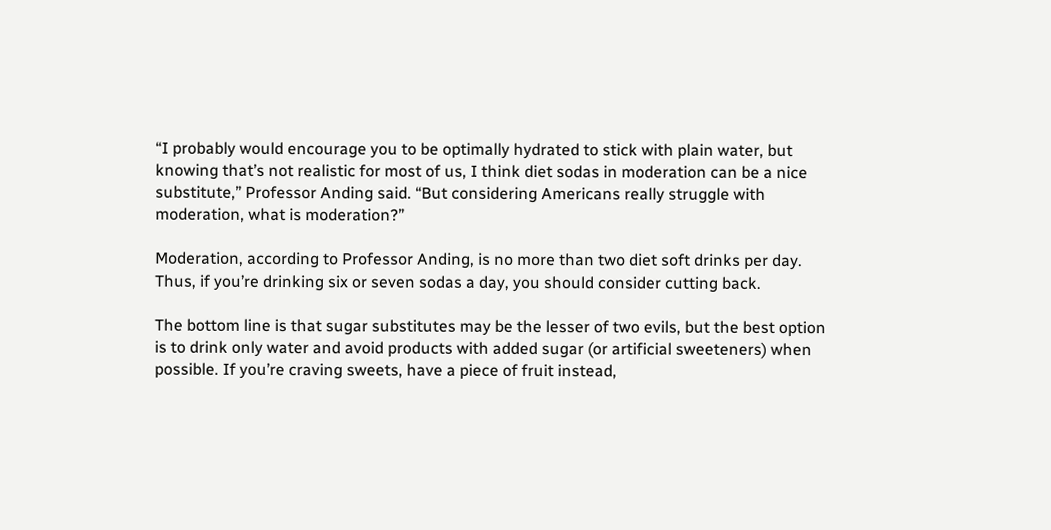“I probably would encourage you to be optimally hydrated to stick with plain water, but knowing that’s not realistic for most of us, I think diet sodas in moderation can be a nice substitute,” Professor Anding said. “But considering Americans really struggle with moderation, what is moderation?”

Moderation, according to Professor Anding, is no more than two diet soft drinks per day. Thus, if you’re drinking six or seven sodas a day, you should consider cutting back.

The bottom line is that sugar substitutes may be the lesser of two evils, but the best option is to drink only water and avoid products with added sugar (or artificial sweeteners) when possible. If you’re craving sweets, have a piece of fruit instead,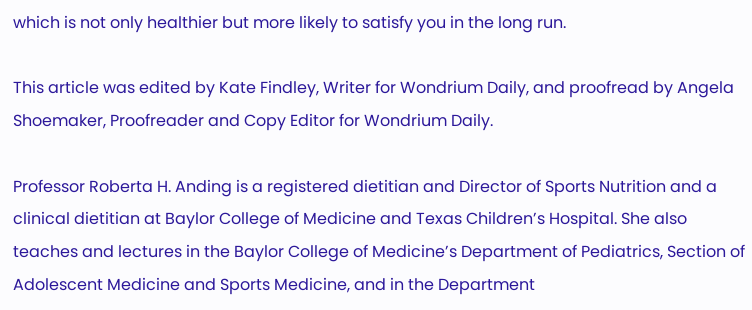which is not only healthier but more likely to satisfy you in the long run.

This article was edited by Kate Findley, Writer for Wondrium Daily, and proofread by Angela Shoemaker, Proofreader and Copy Editor for Wondrium Daily.

Professor Roberta H. Anding is a registered dietitian and Director of Sports Nutrition and a clinical dietitian at Baylor College of Medicine and Texas Children’s Hospital. She also teaches and lectures in the Baylor College of Medicine’s Department of Pediatrics, Section of Adolescent Medicine and Sports Medicine, and in the Department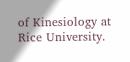of Kinesiology at Rice University.